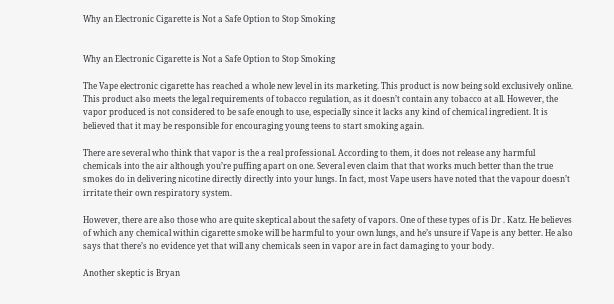Why an Electronic Cigarette is Not a Safe Option to Stop Smoking


Why an Electronic Cigarette is Not a Safe Option to Stop Smoking

The Vape electronic cigarette has reached a whole new level in its marketing. This product is now being sold exclusively online. This product also meets the legal requirements of tobacco regulation, as it doesn’t contain any tobacco at all. However, the vapor produced is not considered to be safe enough to use, especially since it lacks any kind of chemical ingredient. It is believed that it may be responsible for encouraging young teens to start smoking again.

There are several who think that vapor is the a real professional. According to them, it does not release any harmful chemicals into the air although you’re puffing apart on one. Several even claim that that works much better than the true smokes do in delivering nicotine directly directly into your lungs. In fact, most Vape users have noted that the vapour doesn’t irritate their own respiratory system.

However, there are also those who are quite skeptical about the safety of vapors. One of these types of is Dr . Katz. He believes of which any chemical within cigarette smoke will be harmful to your own lungs, and he’s unsure if Vape is any better. He also says that there’s no evidence yet that will any chemicals seen in vapor are in fact damaging to your body.

Another skeptic is Bryan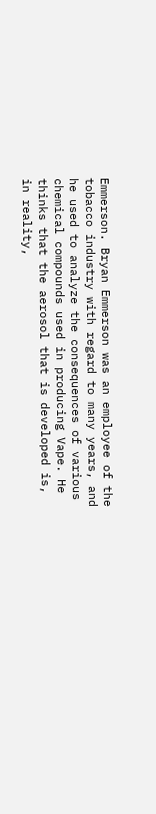Emmerson. Bryan Emmerson was an employee of the tobacco industry with regard to many years, and he used to analyze the consequences of various chemical compounds used in producing Vape. He thinks that the aerosol that is developed is, in reality,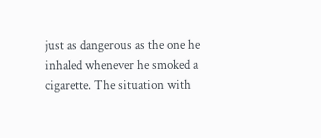just as dangerous as the one he inhaled whenever he smoked a cigarette. The situation with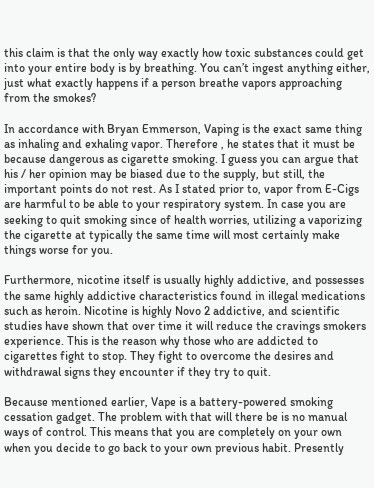this claim is that the only way exactly how toxic substances could get into your entire body is by breathing. You can’t ingest anything either, just what exactly happens if a person breathe vapors approaching from the smokes?

In accordance with Bryan Emmerson, Vaping is the exact same thing as inhaling and exhaling vapor. Therefore , he states that it must be because dangerous as cigarette smoking. I guess you can argue that his / her opinion may be biased due to the supply, but still, the important points do not rest. As I stated prior to, vapor from E-Cigs are harmful to be able to your respiratory system. In case you are seeking to quit smoking since of health worries, utilizing a vaporizing the cigarette at typically the same time will most certainly make things worse for you.

Furthermore, nicotine itself is usually highly addictive, and possesses the same highly addictive characteristics found in illegal medications such as heroin. Nicotine is highly Novo 2 addictive, and scientific studies have shown that over time it will reduce the cravings smokers experience. This is the reason why those who are addicted to cigarettes fight to stop. They fight to overcome the desires and withdrawal signs they encounter if they try to quit.

Because mentioned earlier, Vape is a battery-powered smoking cessation gadget. The problem with that will there be is no manual ways of control. This means that you are completely on your own when you decide to go back to your own previous habit. Presently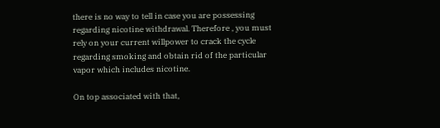there is no way to tell in case you are possessing regarding nicotine withdrawal. Therefore , you must rely on your current willpower to crack the cycle regarding smoking and obtain rid of the particular vapor which includes nicotine.

On top associated with that,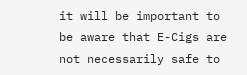it will be important to be aware that E-Cigs are not necessarily safe to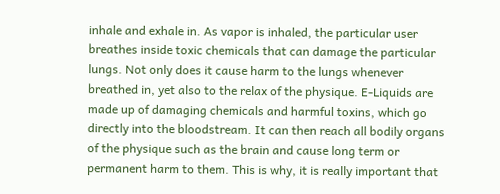inhale and exhale in. As vapor is inhaled, the particular user breathes inside toxic chemicals that can damage the particular lungs. Not only does it cause harm to the lungs whenever breathed in, yet also to the relax of the physique. E-Liquids are made up of damaging chemicals and harmful toxins, which go directly into the bloodstream. It can then reach all bodily organs of the physique such as the brain and cause long term or permanent harm to them. This is why, it is really important that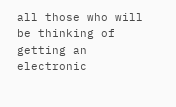all those who will be thinking of getting an electronic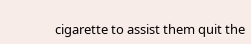cigarette to assist them quit the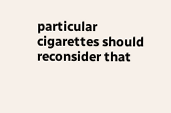particular cigarettes should reconsider that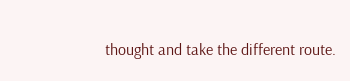thought and take the different route.